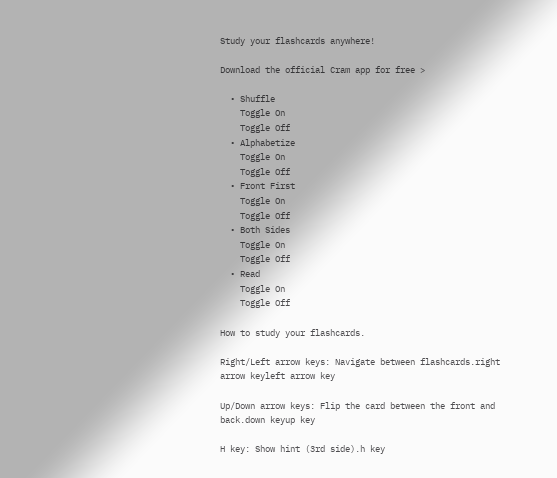Study your flashcards anywhere!

Download the official Cram app for free >

  • Shuffle
    Toggle On
    Toggle Off
  • Alphabetize
    Toggle On
    Toggle Off
  • Front First
    Toggle On
    Toggle Off
  • Both Sides
    Toggle On
    Toggle Off
  • Read
    Toggle On
    Toggle Off

How to study your flashcards.

Right/Left arrow keys: Navigate between flashcards.right arrow keyleft arrow key

Up/Down arrow keys: Flip the card between the front and back.down keyup key

H key: Show hint (3rd side).h key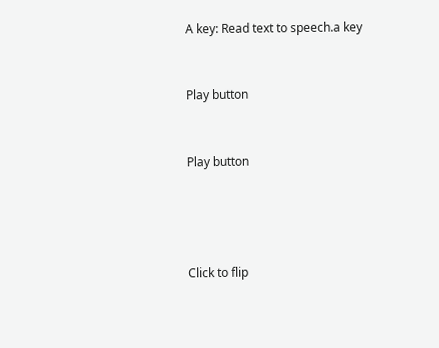A key: Read text to speech.a key


Play button


Play button




Click to flip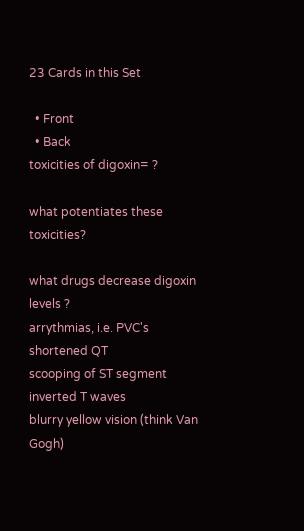23 Cards in this Set

  • Front
  • Back
toxicities of digoxin= ?

what potentiates these toxicities?

what drugs decrease digoxin levels ?
arrythmias, i.e. PVC's
shortened QT
scooping of ST segment
inverted T waves
blurry yellow vision (think Van Gogh)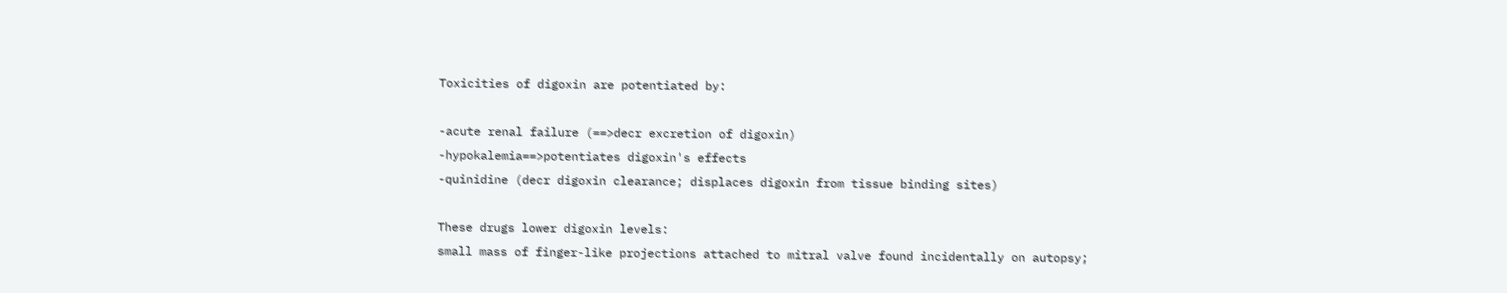Toxicities of digoxin are potentiated by:

-acute renal failure (==>decr excretion of digoxin)
-hypokalemia==>potentiates digoxin's effects
-quinidine (decr digoxin clearance; displaces digoxin from tissue binding sites)

These drugs lower digoxin levels:
small mass of finger-like projections attached to mitral valve found incidentally on autopsy;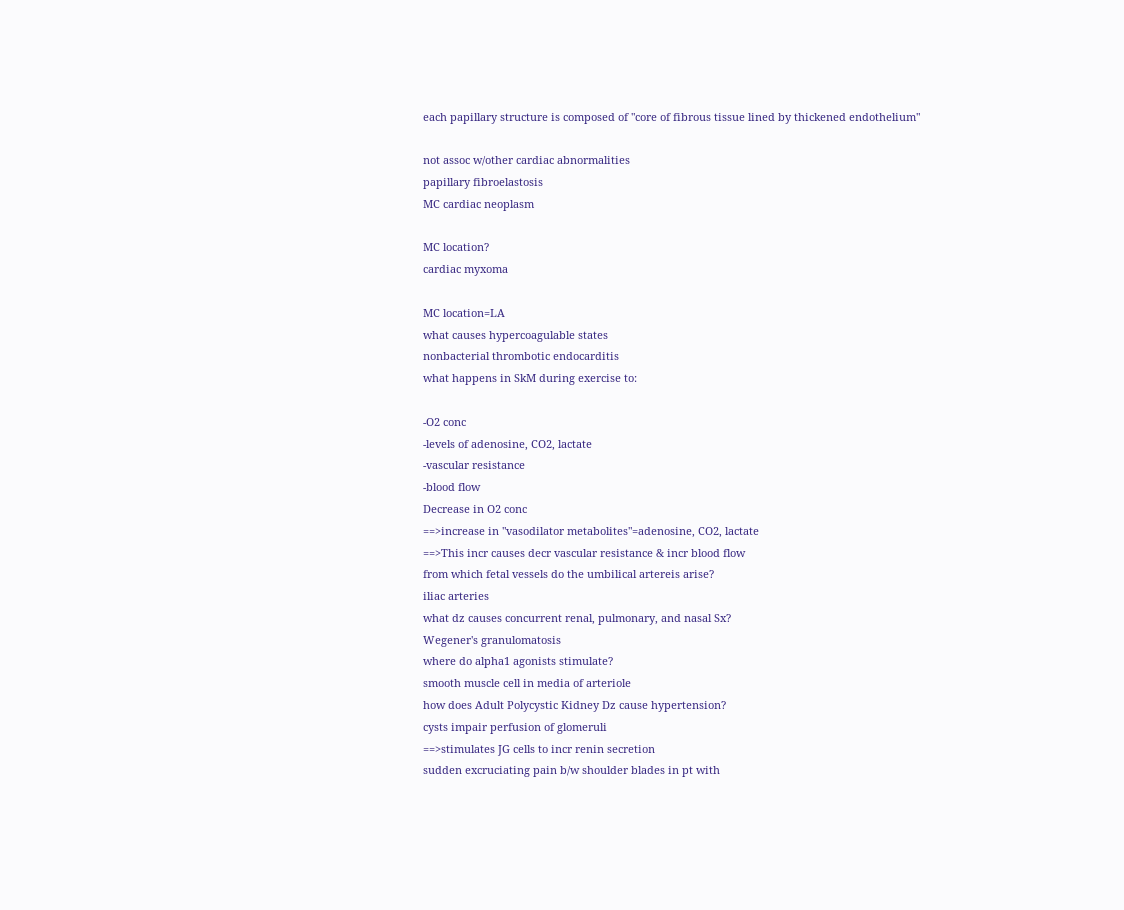each papillary structure is composed of "core of fibrous tissue lined by thickened endothelium"

not assoc w/other cardiac abnormalities
papillary fibroelastosis
MC cardiac neoplasm

MC location?
cardiac myxoma

MC location=LA
what causes hypercoagulable states
nonbacterial thrombotic endocarditis
what happens in SkM during exercise to:

-O2 conc
-levels of adenosine, CO2, lactate
-vascular resistance
-blood flow
Decrease in O2 conc
==>increase in "vasodilator metabolites"=adenosine, CO2, lactate
==>This incr causes decr vascular resistance & incr blood flow
from which fetal vessels do the umbilical artereis arise?
iliac arteries
what dz causes concurrent renal, pulmonary, and nasal Sx?
Wegener's granulomatosis
where do alpha1 agonists stimulate?
smooth muscle cell in media of arteriole
how does Adult Polycystic Kidney Dz cause hypertension?
cysts impair perfusion of glomeruli
==>stimulates JG cells to incr renin secretion
sudden excruciating pain b/w shoulder blades in pt with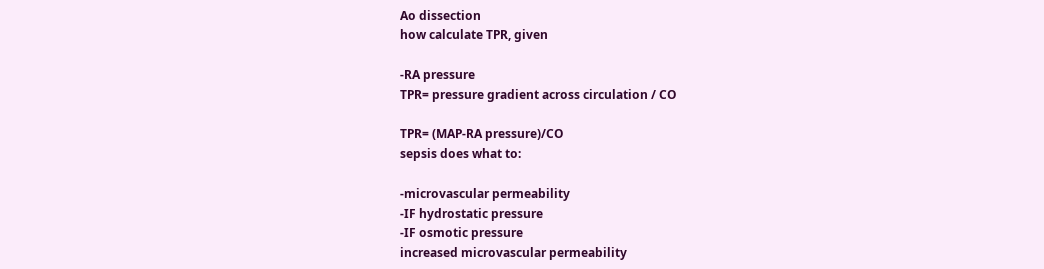Ao dissection
how calculate TPR, given

-RA pressure
TPR= pressure gradient across circulation / CO

TPR= (MAP-RA pressure)/CO
sepsis does what to:

-microvascular permeability
-IF hydrostatic pressure
-IF osmotic pressure
increased microvascular permeability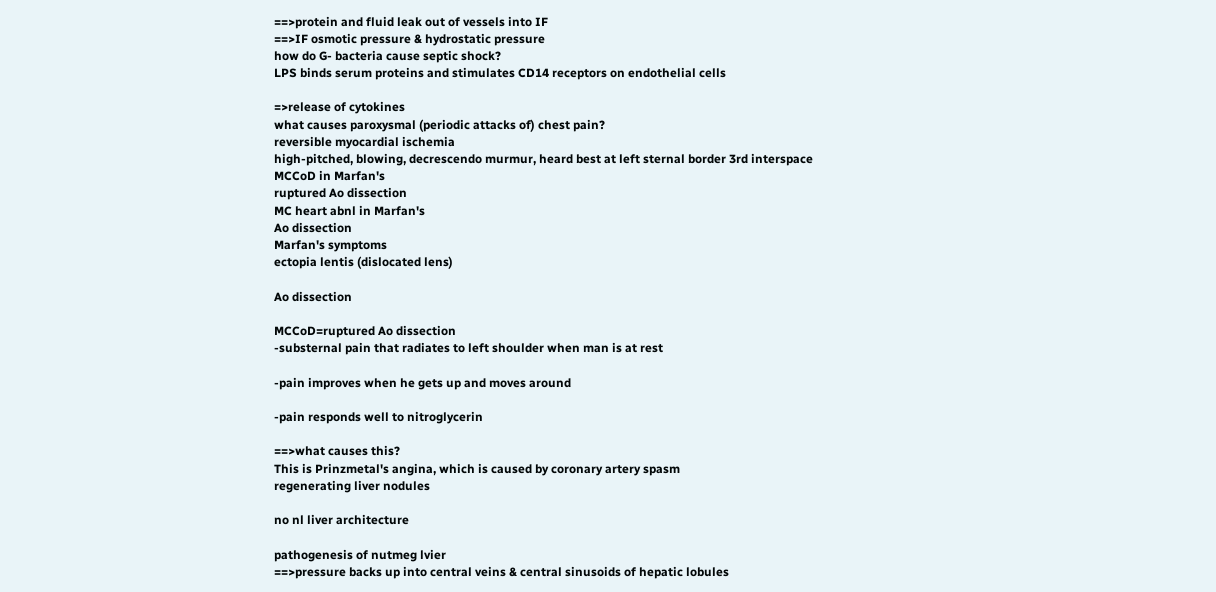==>protein and fluid leak out of vessels into IF
==>IF osmotic pressure & hydrostatic pressure
how do G- bacteria cause septic shock?
LPS binds serum proteins and stimulates CD14 receptors on endothelial cells

=>release of cytokines
what causes paroxysmal (periodic attacks of) chest pain?
reversible myocardial ischemia
high-pitched, blowing, decrescendo murmur, heard best at left sternal border 3rd interspace
MCCoD in Marfan's
ruptured Ao dissection
MC heart abnl in Marfan's
Ao dissection
Marfan's symptoms
ectopia lentis (dislocated lens)

Ao dissection

MCCoD=ruptured Ao dissection
-substernal pain that radiates to left shoulder when man is at rest

-pain improves when he gets up and moves around

-pain responds well to nitroglycerin

==>what causes this?
This is Prinzmetal's angina, which is caused by coronary artery spasm
regenerating liver nodules

no nl liver architecture

pathogenesis of nutmeg lvier
==>pressure backs up into central veins & central sinusoids of hepatic lobules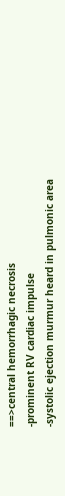==>central hemorrhagic necrosis
-prominent RV cardiac impulse
-systolic ejection murmur heard in pulmonic area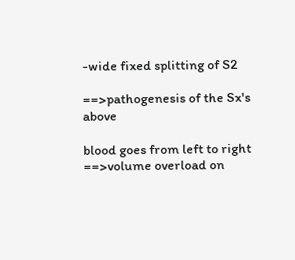-wide fixed splitting of S2

==>pathogenesis of the Sx's above

blood goes from left to right
==>volume overload on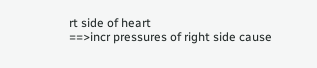rt side of heart
==>incr pressures of right side cause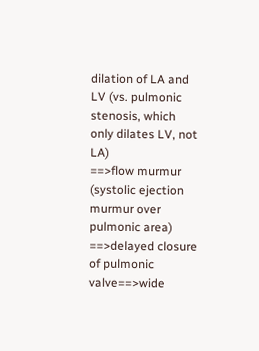dilation of LA and LV (vs. pulmonic stenosis, which only dilates LV, not LA)
==>flow murmur (systolic ejection murmur over pulmonic area)
==>delayed closure of pulmonic valve==>wide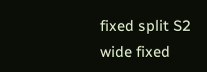fixed split S2
wide fixed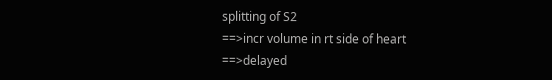splitting of S2
==>incr volume in rt side of heart
==>delayed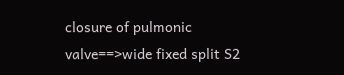closure of pulmonic valve==>wide fixed split S2